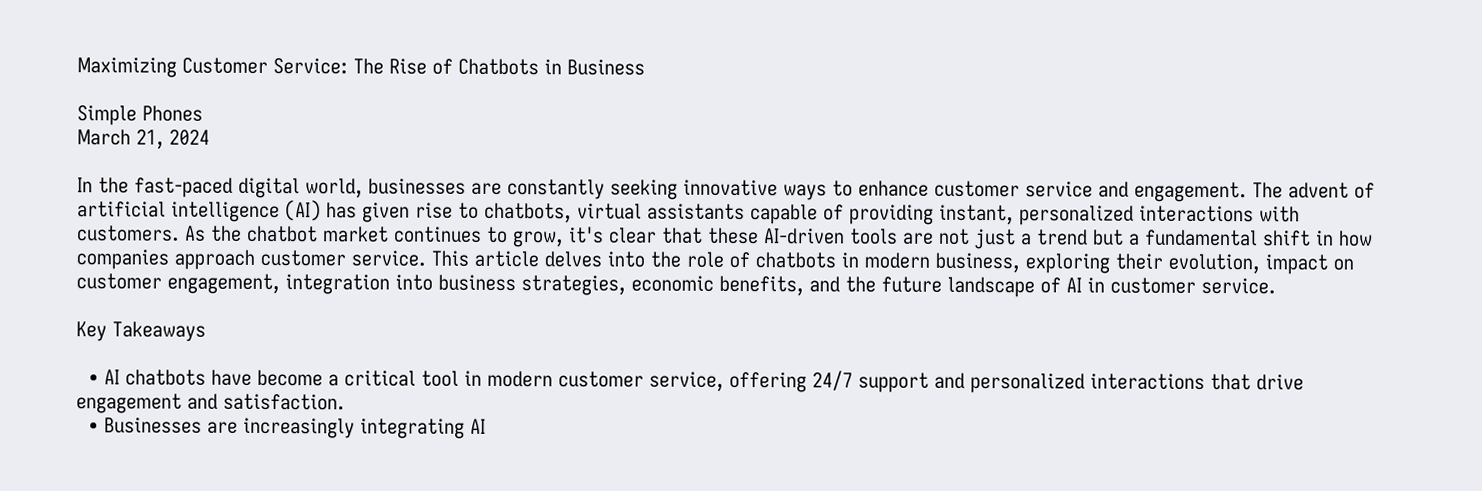Maximizing Customer Service: The Rise of Chatbots in Business

Simple Phones
March 21, 2024

In the fast-paced digital world, businesses are constantly seeking innovative ways to enhance customer service and engagement. The advent of artificial intelligence (AI) has given rise to chatbots, virtual assistants capable of providing instant, personalized interactions with customers. As the chatbot market continues to grow, it's clear that these AI-driven tools are not just a trend but a fundamental shift in how companies approach customer service. This article delves into the role of chatbots in modern business, exploring their evolution, impact on customer engagement, integration into business strategies, economic benefits, and the future landscape of AI in customer service.

Key Takeaways

  • AI chatbots have become a critical tool in modern customer service, offering 24/7 support and personalized interactions that drive engagement and satisfaction.
  • Businesses are increasingly integrating AI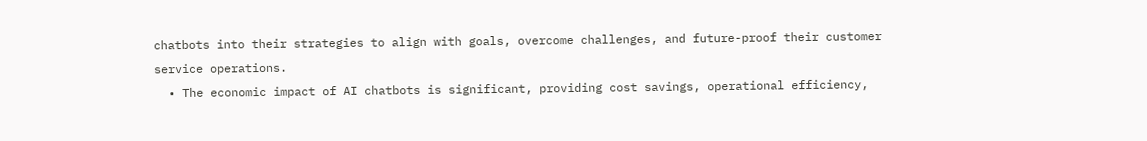chatbots into their strategies to align with goals, overcome challenges, and future-proof their customer service operations.
  • The economic impact of AI chatbots is significant, providing cost savings, operational efficiency,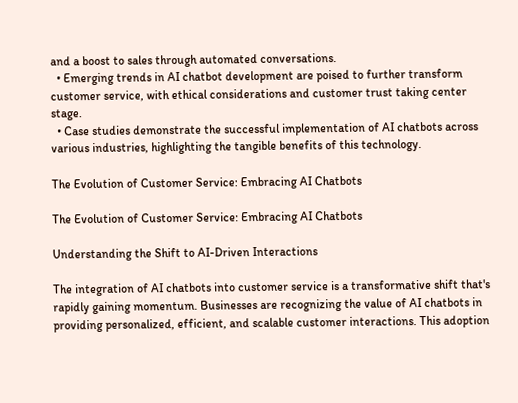and a boost to sales through automated conversations.
  • Emerging trends in AI chatbot development are poised to further transform customer service, with ethical considerations and customer trust taking center stage.
  • Case studies demonstrate the successful implementation of AI chatbots across various industries, highlighting the tangible benefits of this technology.

The Evolution of Customer Service: Embracing AI Chatbots

The Evolution of Customer Service: Embracing AI Chatbots

Understanding the Shift to AI-Driven Interactions

The integration of AI chatbots into customer service is a transformative shift that's rapidly gaining momentum. Businesses are recognizing the value of AI chatbots in providing personalized, efficient, and scalable customer interactions. This adoption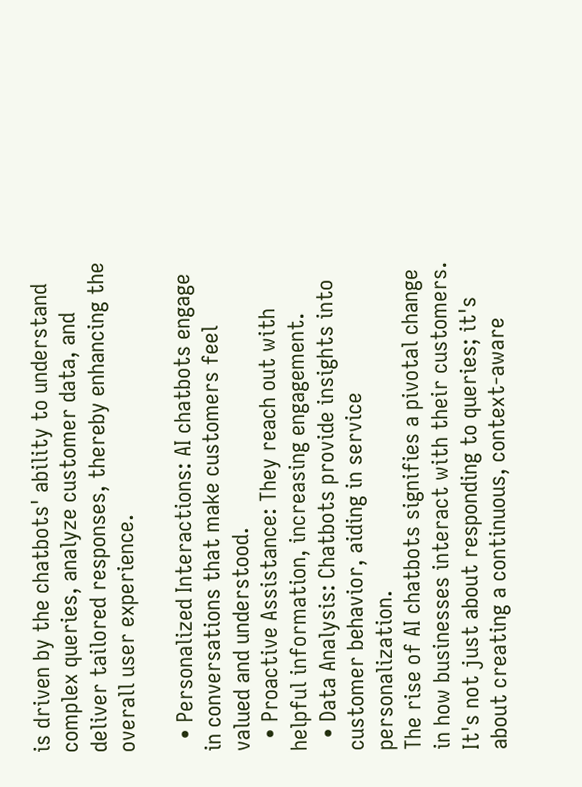is driven by the chatbots' ability to understand complex queries, analyze customer data, and deliver tailored responses, thereby enhancing the overall user experience.

  • Personalized Interactions: AI chatbots engage in conversations that make customers feel valued and understood.
  • Proactive Assistance: They reach out with helpful information, increasing engagement.
  • Data Analysis: Chatbots provide insights into customer behavior, aiding in service personalization.
The rise of AI chatbots signifies a pivotal change in how businesses interact with their customers. It's not just about responding to queries; it's about creating a continuous, context-aware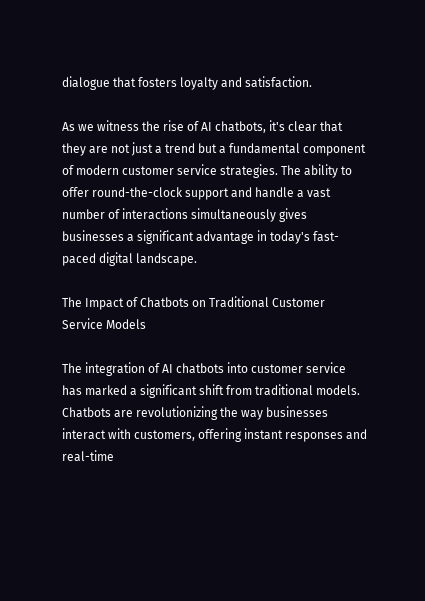dialogue that fosters loyalty and satisfaction.

As we witness the rise of AI chatbots, it's clear that they are not just a trend but a fundamental component of modern customer service strategies. The ability to offer round-the-clock support and handle a vast number of interactions simultaneously gives businesses a significant advantage in today's fast-paced digital landscape.

The Impact of Chatbots on Traditional Customer Service Models

The integration of AI chatbots into customer service has marked a significant shift from traditional models. Chatbots are revolutionizing the way businesses interact with customers, offering instant responses and real-time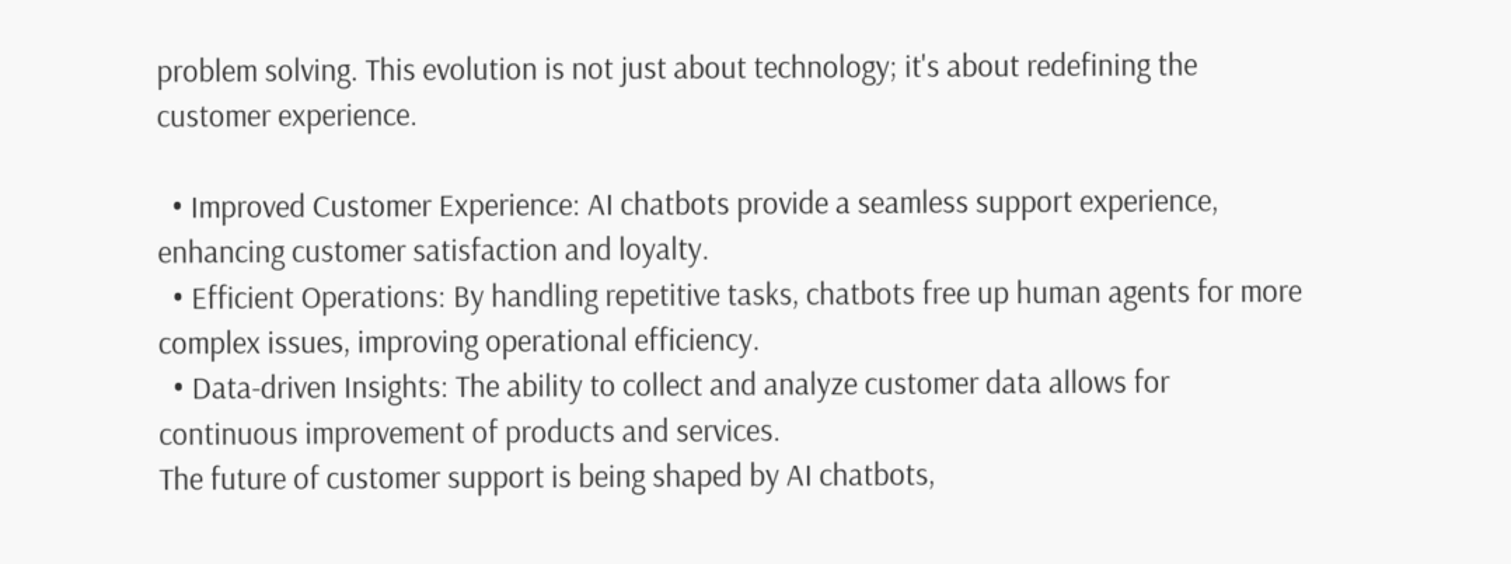problem solving. This evolution is not just about technology; it's about redefining the customer experience.

  • Improved Customer Experience: AI chatbots provide a seamless support experience, enhancing customer satisfaction and loyalty.
  • Efficient Operations: By handling repetitive tasks, chatbots free up human agents for more complex issues, improving operational efficiency.
  • Data-driven Insights: The ability to collect and analyze customer data allows for continuous improvement of products and services.
The future of customer support is being shaped by AI chatbots,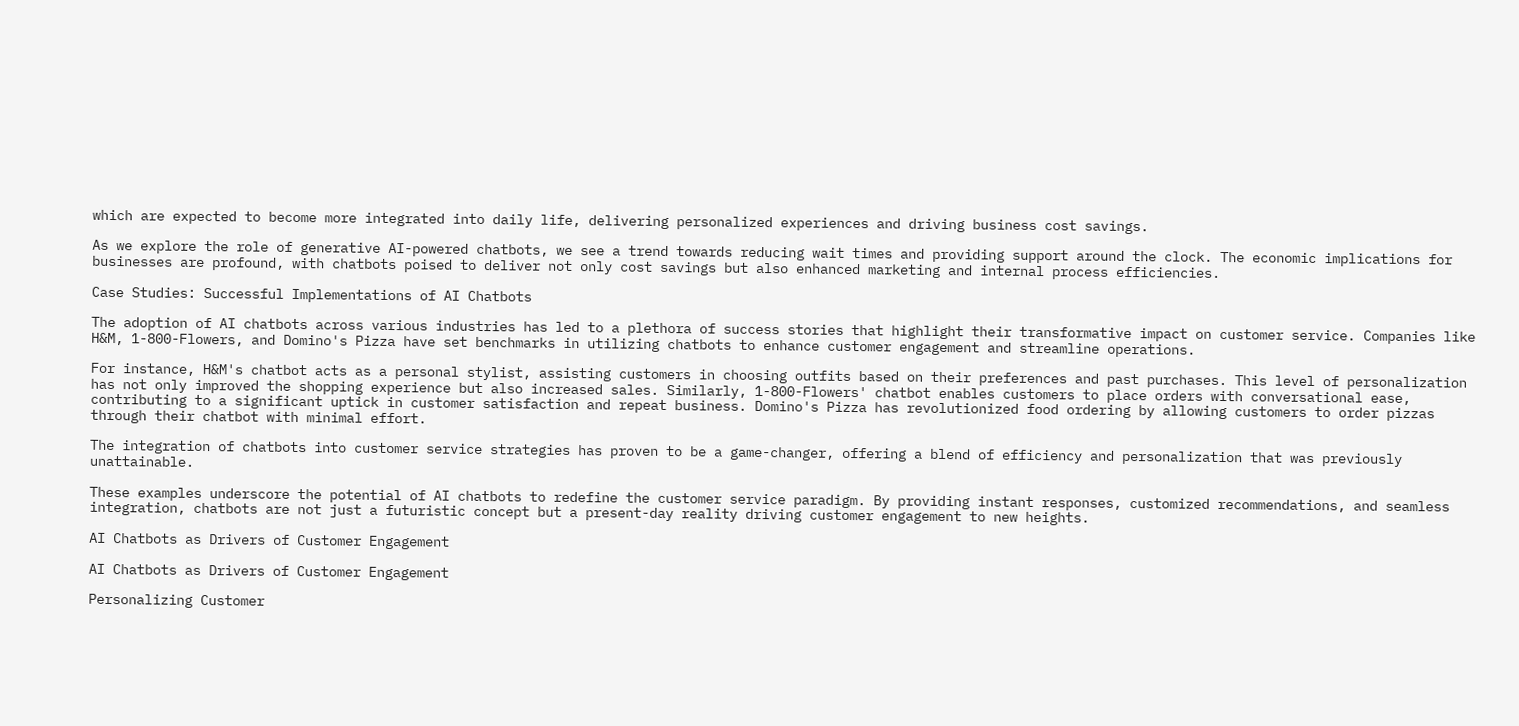which are expected to become more integrated into daily life, delivering personalized experiences and driving business cost savings.

As we explore the role of generative AI-powered chatbots, we see a trend towards reducing wait times and providing support around the clock. The economic implications for businesses are profound, with chatbots poised to deliver not only cost savings but also enhanced marketing and internal process efficiencies.

Case Studies: Successful Implementations of AI Chatbots

The adoption of AI chatbots across various industries has led to a plethora of success stories that highlight their transformative impact on customer service. Companies like H&M, 1-800-Flowers, and Domino's Pizza have set benchmarks in utilizing chatbots to enhance customer engagement and streamline operations.

For instance, H&M's chatbot acts as a personal stylist, assisting customers in choosing outfits based on their preferences and past purchases. This level of personalization has not only improved the shopping experience but also increased sales. Similarly, 1-800-Flowers' chatbot enables customers to place orders with conversational ease, contributing to a significant uptick in customer satisfaction and repeat business. Domino's Pizza has revolutionized food ordering by allowing customers to order pizzas through their chatbot with minimal effort.

The integration of chatbots into customer service strategies has proven to be a game-changer, offering a blend of efficiency and personalization that was previously unattainable.

These examples underscore the potential of AI chatbots to redefine the customer service paradigm. By providing instant responses, customized recommendations, and seamless integration, chatbots are not just a futuristic concept but a present-day reality driving customer engagement to new heights.

AI Chatbots as Drivers of Customer Engagement

AI Chatbots as Drivers of Customer Engagement

Personalizing Customer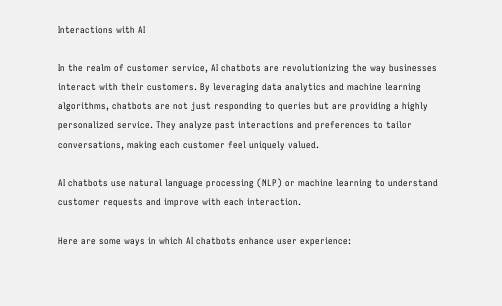Interactions with AI

In the realm of customer service, AI chatbots are revolutionizing the way businesses interact with their customers. By leveraging data analytics and machine learning algorithms, chatbots are not just responding to queries but are providing a highly personalized service. They analyze past interactions and preferences to tailor conversations, making each customer feel uniquely valued.

AI chatbots use natural language processing (NLP) or machine learning to understand customer requests and improve with each interaction.

Here are some ways in which AI chatbots enhance user experience: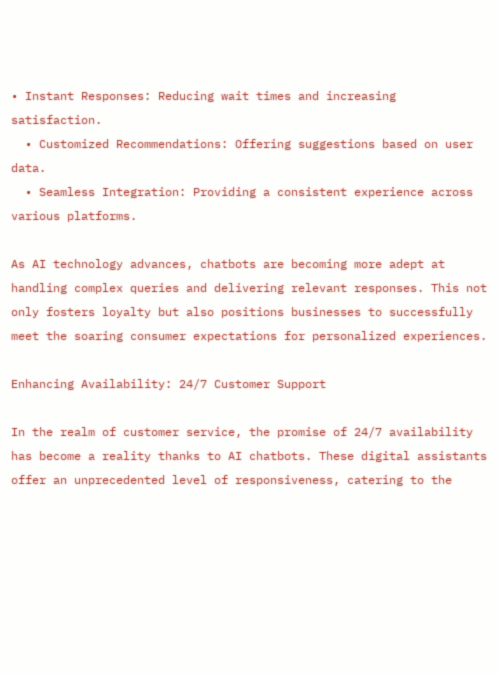• Instant Responses: Reducing wait times and increasing satisfaction.
  • Customized Recommendations: Offering suggestions based on user data.
  • Seamless Integration: Providing a consistent experience across various platforms.

As AI technology advances, chatbots are becoming more adept at handling complex queries and delivering relevant responses. This not only fosters loyalty but also positions businesses to successfully meet the soaring consumer expectations for personalized experiences.

Enhancing Availability: 24/7 Customer Support

In the realm of customer service, the promise of 24/7 availability has become a reality thanks to AI chatbots. These digital assistants offer an unprecedented level of responsiveness, catering to the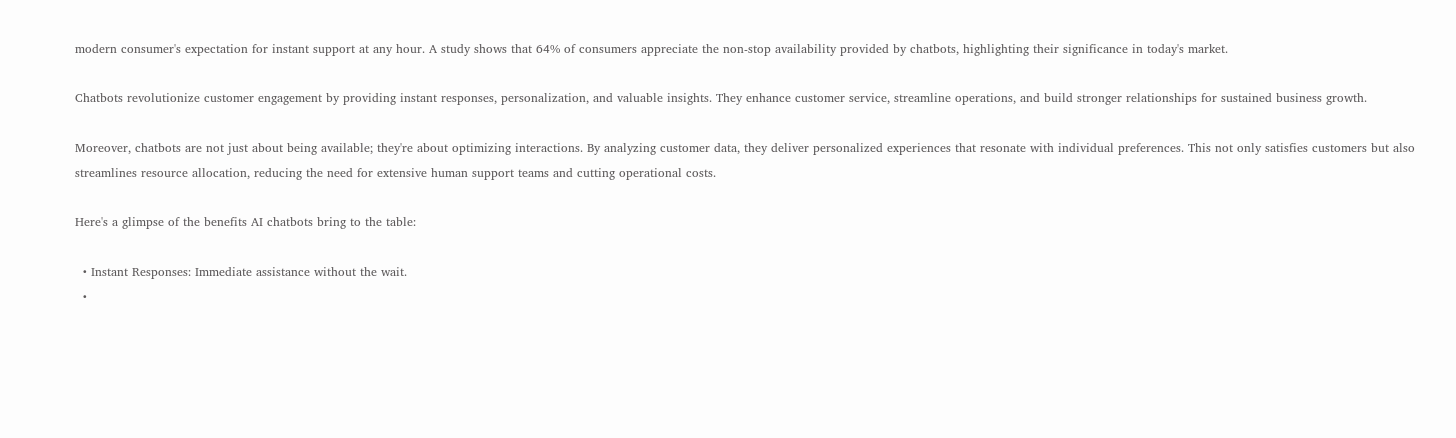modern consumer's expectation for instant support at any hour. A study shows that 64% of consumers appreciate the non-stop availability provided by chatbots, highlighting their significance in today's market.

Chatbots revolutionize customer engagement by providing instant responses, personalization, and valuable insights. They enhance customer service, streamline operations, and build stronger relationships for sustained business growth.

Moreover, chatbots are not just about being available; they're about optimizing interactions. By analyzing customer data, they deliver personalized experiences that resonate with individual preferences. This not only satisfies customers but also streamlines resource allocation, reducing the need for extensive human support teams and cutting operational costs.

Here's a glimpse of the benefits AI chatbots bring to the table:

  • Instant Responses: Immediate assistance without the wait.
  •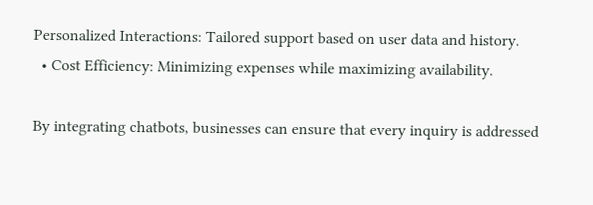Personalized Interactions: Tailored support based on user data and history.
  • Cost Efficiency: Minimizing expenses while maximizing availability.

By integrating chatbots, businesses can ensure that every inquiry is addressed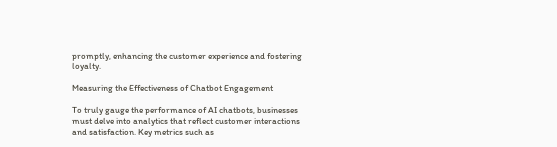promptly, enhancing the customer experience and fostering loyalty.

Measuring the Effectiveness of Chatbot Engagement

To truly gauge the performance of AI chatbots, businesses must delve into analytics that reflect customer interactions and satisfaction. Key metrics such as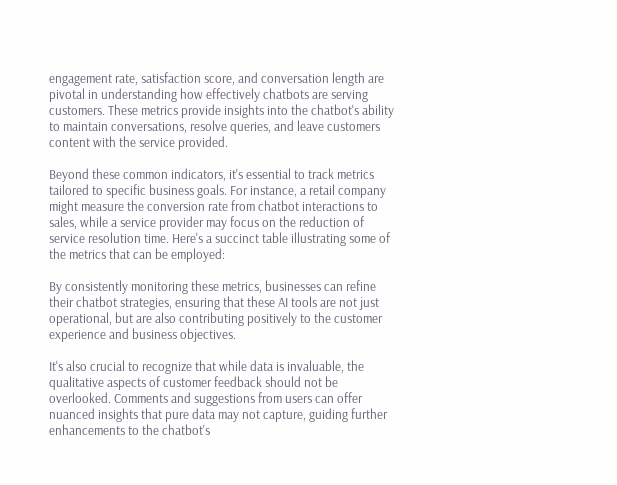engagement rate, satisfaction score, and conversation length are pivotal in understanding how effectively chatbots are serving customers. These metrics provide insights into the chatbot's ability to maintain conversations, resolve queries, and leave customers content with the service provided.

Beyond these common indicators, it's essential to track metrics tailored to specific business goals. For instance, a retail company might measure the conversion rate from chatbot interactions to sales, while a service provider may focus on the reduction of service resolution time. Here's a succinct table illustrating some of the metrics that can be employed:

By consistently monitoring these metrics, businesses can refine their chatbot strategies, ensuring that these AI tools are not just operational, but are also contributing positively to the customer experience and business objectives.

It's also crucial to recognize that while data is invaluable, the qualitative aspects of customer feedback should not be overlooked. Comments and suggestions from users can offer nuanced insights that pure data may not capture, guiding further enhancements to the chatbot's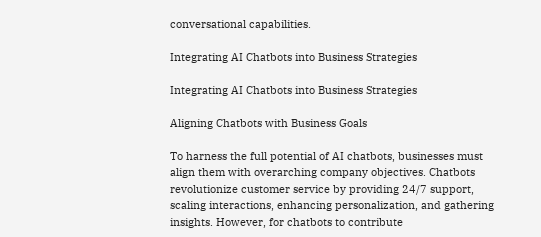conversational capabilities.

Integrating AI Chatbots into Business Strategies

Integrating AI Chatbots into Business Strategies

Aligning Chatbots with Business Goals

To harness the full potential of AI chatbots, businesses must align them with overarching company objectives. Chatbots revolutionize customer service by providing 24/7 support, scaling interactions, enhancing personalization, and gathering insights. However, for chatbots to contribute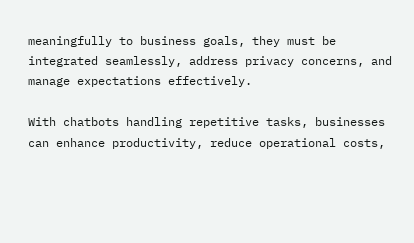meaningfully to business goals, they must be integrated seamlessly, address privacy concerns, and manage expectations effectively.

With chatbots handling repetitive tasks, businesses can enhance productivity, reduce operational costs,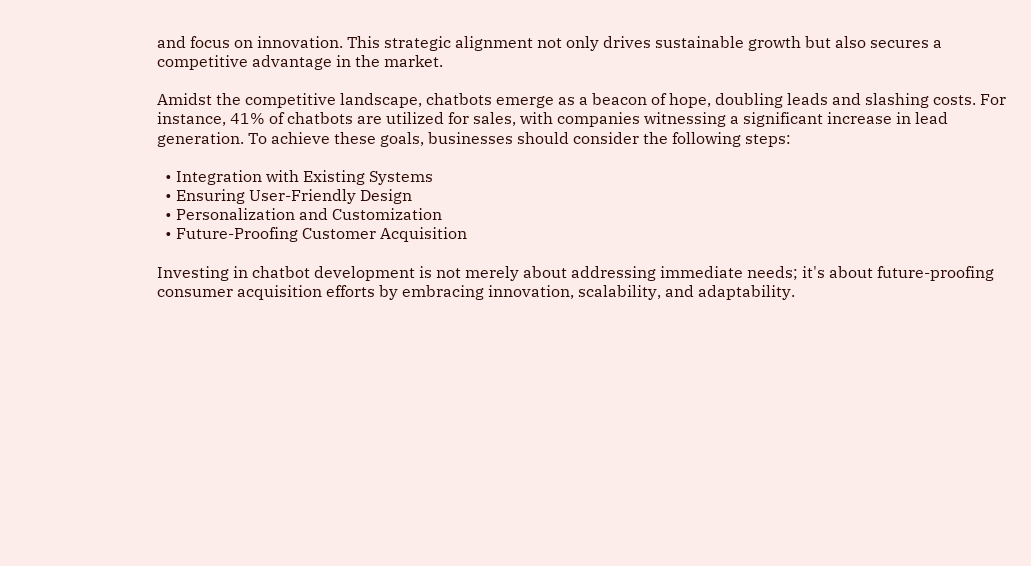and focus on innovation. This strategic alignment not only drives sustainable growth but also secures a competitive advantage in the market.

Amidst the competitive landscape, chatbots emerge as a beacon of hope, doubling leads and slashing costs. For instance, 41% of chatbots are utilized for sales, with companies witnessing a significant increase in lead generation. To achieve these goals, businesses should consider the following steps:

  • Integration with Existing Systems
  • Ensuring User-Friendly Design
  • Personalization and Customization
  • Future-Proofing Customer Acquisition

Investing in chatbot development is not merely about addressing immediate needs; it's about future-proofing consumer acquisition efforts by embracing innovation, scalability, and adaptability.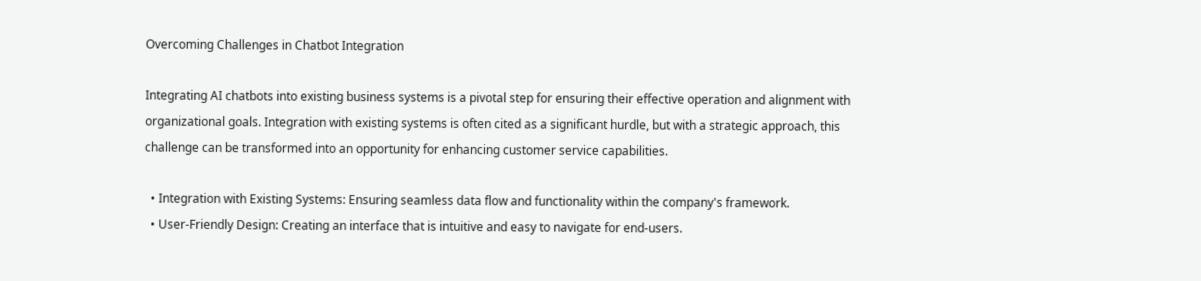Overcoming Challenges in Chatbot Integration

Integrating AI chatbots into existing business systems is a pivotal step for ensuring their effective operation and alignment with organizational goals. Integration with existing systems is often cited as a significant hurdle, but with a strategic approach, this challenge can be transformed into an opportunity for enhancing customer service capabilities.

  • Integration with Existing Systems: Ensuring seamless data flow and functionality within the company's framework.
  • User-Friendly Design: Creating an interface that is intuitive and easy to navigate for end-users.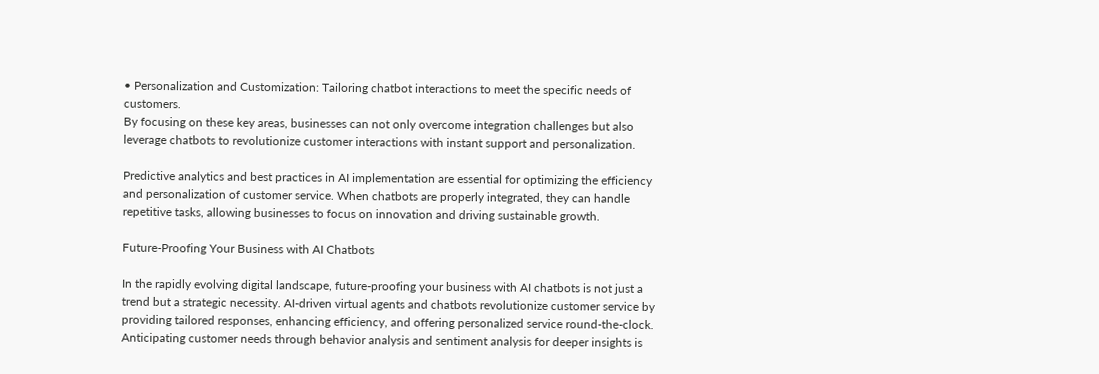• Personalization and Customization: Tailoring chatbot interactions to meet the specific needs of customers.
By focusing on these key areas, businesses can not only overcome integration challenges but also leverage chatbots to revolutionize customer interactions with instant support and personalization.

Predictive analytics and best practices in AI implementation are essential for optimizing the efficiency and personalization of customer service. When chatbots are properly integrated, they can handle repetitive tasks, allowing businesses to focus on innovation and driving sustainable growth.

Future-Proofing Your Business with AI Chatbots

In the rapidly evolving digital landscape, future-proofing your business with AI chatbots is not just a trend but a strategic necessity. AI-driven virtual agents and chatbots revolutionize customer service by providing tailored responses, enhancing efficiency, and offering personalized service round-the-clock. Anticipating customer needs through behavior analysis and sentiment analysis for deeper insights is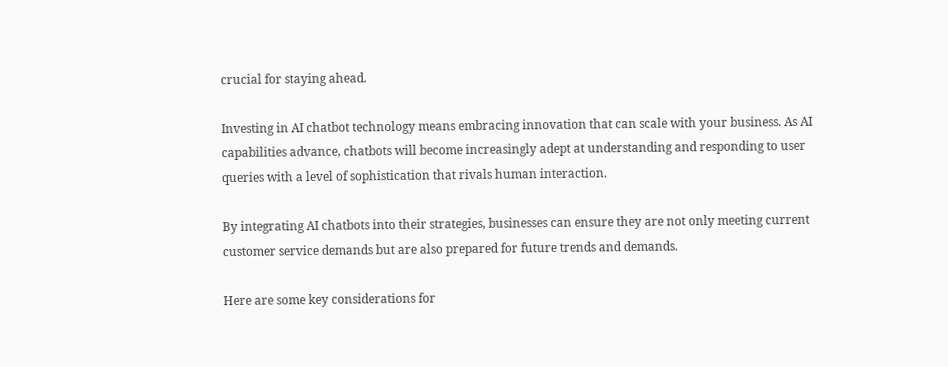crucial for staying ahead.

Investing in AI chatbot technology means embracing innovation that can scale with your business. As AI capabilities advance, chatbots will become increasingly adept at understanding and responding to user queries with a level of sophistication that rivals human interaction.

By integrating AI chatbots into their strategies, businesses can ensure they are not only meeting current customer service demands but are also prepared for future trends and demands.

Here are some key considerations for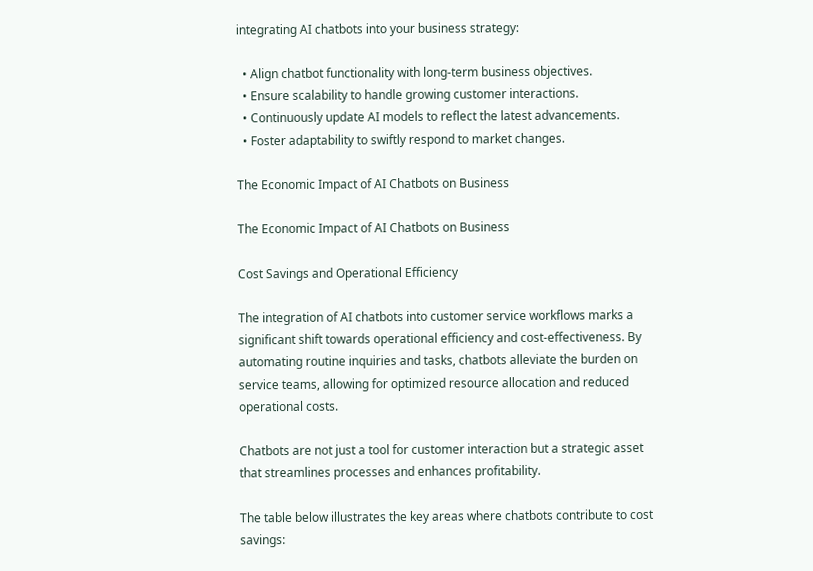integrating AI chatbots into your business strategy:

  • Align chatbot functionality with long-term business objectives.
  • Ensure scalability to handle growing customer interactions.
  • Continuously update AI models to reflect the latest advancements.
  • Foster adaptability to swiftly respond to market changes.

The Economic Impact of AI Chatbots on Business

The Economic Impact of AI Chatbots on Business

Cost Savings and Operational Efficiency

The integration of AI chatbots into customer service workflows marks a significant shift towards operational efficiency and cost-effectiveness. By automating routine inquiries and tasks, chatbots alleviate the burden on service teams, allowing for optimized resource allocation and reduced operational costs.

Chatbots are not just a tool for customer interaction but a strategic asset that streamlines processes and enhances profitability.

The table below illustrates the key areas where chatbots contribute to cost savings: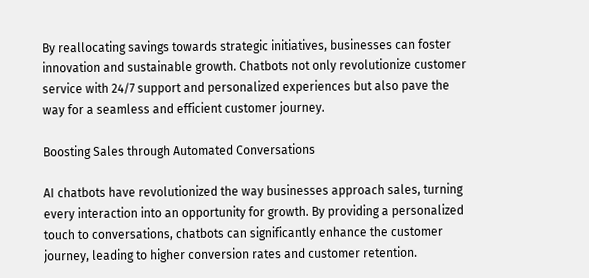By reallocating savings towards strategic initiatives, businesses can foster innovation and sustainable growth. Chatbots not only revolutionize customer service with 24/7 support and personalized experiences but also pave the way for a seamless and efficient customer journey.

Boosting Sales through Automated Conversations

AI chatbots have revolutionized the way businesses approach sales, turning every interaction into an opportunity for growth. By providing a personalized touch to conversations, chatbots can significantly enhance the customer journey, leading to higher conversion rates and customer retention.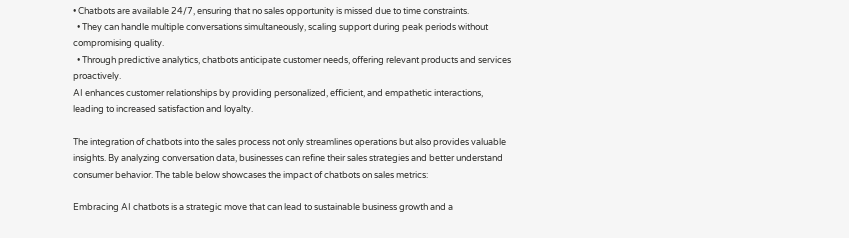• Chatbots are available 24/7, ensuring that no sales opportunity is missed due to time constraints.
  • They can handle multiple conversations simultaneously, scaling support during peak periods without compromising quality.
  • Through predictive analytics, chatbots anticipate customer needs, offering relevant products and services proactively.
AI enhances customer relationships by providing personalized, efficient, and empathetic interactions, leading to increased satisfaction and loyalty.

The integration of chatbots into the sales process not only streamlines operations but also provides valuable insights. By analyzing conversation data, businesses can refine their sales strategies and better understand consumer behavior. The table below showcases the impact of chatbots on sales metrics:

Embracing AI chatbots is a strategic move that can lead to sustainable business growth and a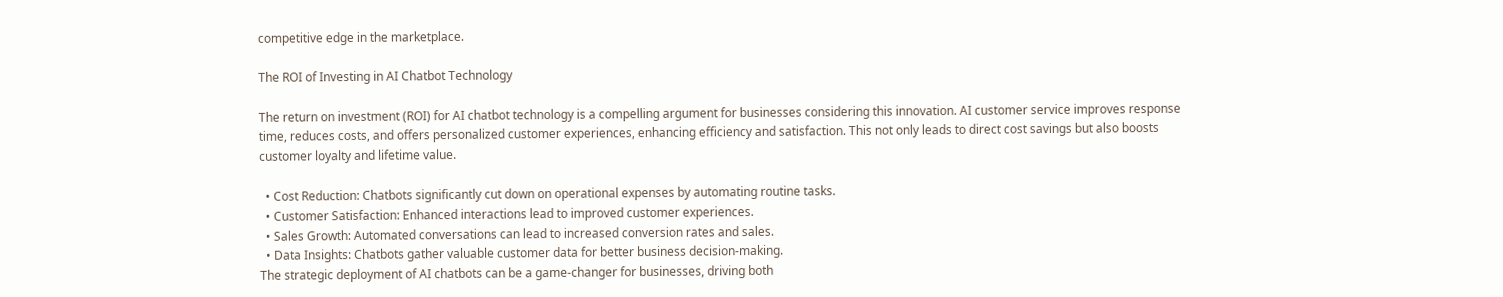competitive edge in the marketplace.

The ROI of Investing in AI Chatbot Technology

The return on investment (ROI) for AI chatbot technology is a compelling argument for businesses considering this innovation. AI customer service improves response time, reduces costs, and offers personalized customer experiences, enhancing efficiency and satisfaction. This not only leads to direct cost savings but also boosts customer loyalty and lifetime value.

  • Cost Reduction: Chatbots significantly cut down on operational expenses by automating routine tasks.
  • Customer Satisfaction: Enhanced interactions lead to improved customer experiences.
  • Sales Growth: Automated conversations can lead to increased conversion rates and sales.
  • Data Insights: Chatbots gather valuable customer data for better business decision-making.
The strategic deployment of AI chatbots can be a game-changer for businesses, driving both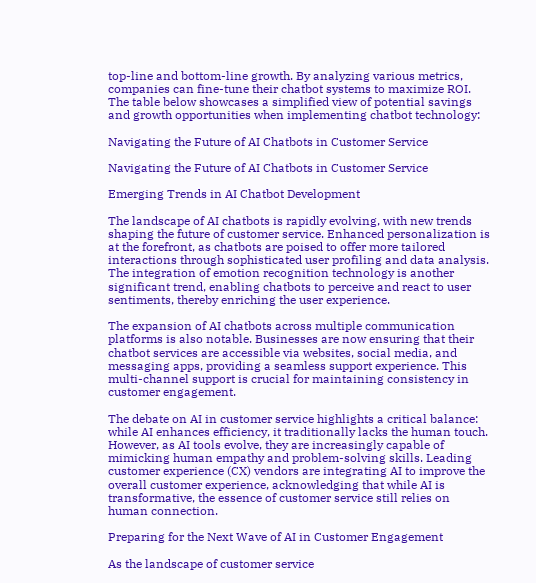top-line and bottom-line growth. By analyzing various metrics, companies can fine-tune their chatbot systems to maximize ROI. The table below showcases a simplified view of potential savings and growth opportunities when implementing chatbot technology:

Navigating the Future of AI Chatbots in Customer Service

Navigating the Future of AI Chatbots in Customer Service

Emerging Trends in AI Chatbot Development

The landscape of AI chatbots is rapidly evolving, with new trends shaping the future of customer service. Enhanced personalization is at the forefront, as chatbots are poised to offer more tailored interactions through sophisticated user profiling and data analysis. The integration of emotion recognition technology is another significant trend, enabling chatbots to perceive and react to user sentiments, thereby enriching the user experience.

The expansion of AI chatbots across multiple communication platforms is also notable. Businesses are now ensuring that their chatbot services are accessible via websites, social media, and messaging apps, providing a seamless support experience. This multi-channel support is crucial for maintaining consistency in customer engagement.

The debate on AI in customer service highlights a critical balance: while AI enhances efficiency, it traditionally lacks the human touch. However, as AI tools evolve, they are increasingly capable of mimicking human empathy and problem-solving skills. Leading customer experience (CX) vendors are integrating AI to improve the overall customer experience, acknowledging that while AI is transformative, the essence of customer service still relies on human connection.

Preparing for the Next Wave of AI in Customer Engagement

As the landscape of customer service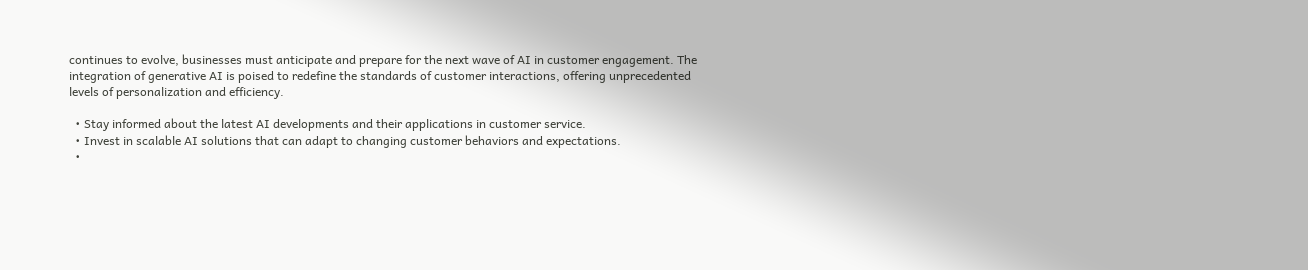continues to evolve, businesses must anticipate and prepare for the next wave of AI in customer engagement. The integration of generative AI is poised to redefine the standards of customer interactions, offering unprecedented levels of personalization and efficiency.

  • Stay informed about the latest AI developments and their applications in customer service.
  • Invest in scalable AI solutions that can adapt to changing customer behaviors and expectations.
  •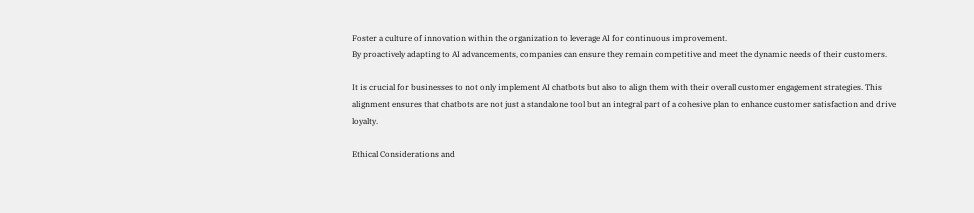Foster a culture of innovation within the organization to leverage AI for continuous improvement.
By proactively adapting to AI advancements, companies can ensure they remain competitive and meet the dynamic needs of their customers.

It is crucial for businesses to not only implement AI chatbots but also to align them with their overall customer engagement strategies. This alignment ensures that chatbots are not just a standalone tool but an integral part of a cohesive plan to enhance customer satisfaction and drive loyalty.

Ethical Considerations and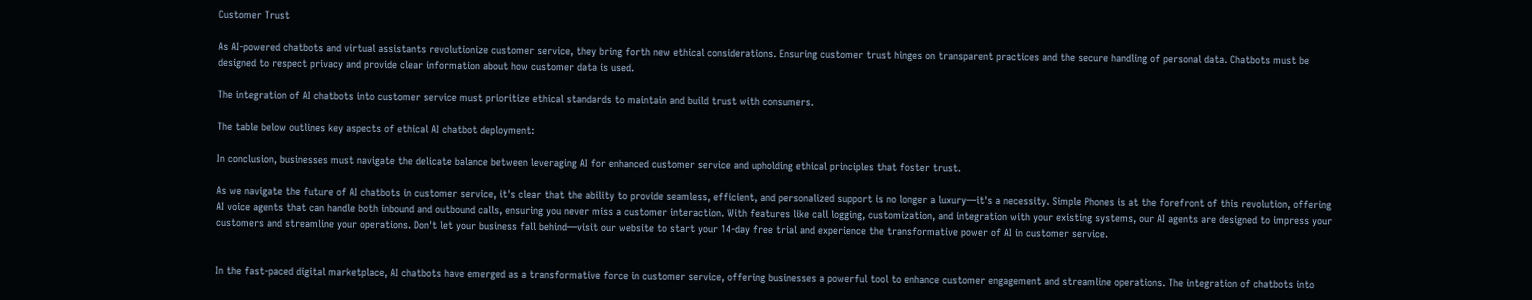Customer Trust

As AI-powered chatbots and virtual assistants revolutionize customer service, they bring forth new ethical considerations. Ensuring customer trust hinges on transparent practices and the secure handling of personal data. Chatbots must be designed to respect privacy and provide clear information about how customer data is used.

The integration of AI chatbots into customer service must prioritize ethical standards to maintain and build trust with consumers.

The table below outlines key aspects of ethical AI chatbot deployment:

In conclusion, businesses must navigate the delicate balance between leveraging AI for enhanced customer service and upholding ethical principles that foster trust.

As we navigate the future of AI chatbots in customer service, it's clear that the ability to provide seamless, efficient, and personalized support is no longer a luxury—it's a necessity. Simple Phones is at the forefront of this revolution, offering AI voice agents that can handle both inbound and outbound calls, ensuring you never miss a customer interaction. With features like call logging, customization, and integration with your existing systems, our AI agents are designed to impress your customers and streamline your operations. Don't let your business fall behind—visit our website to start your 14-day free trial and experience the transformative power of AI in customer service.


In the fast-paced digital marketplace, AI chatbots have emerged as a transformative force in customer service, offering businesses a powerful tool to enhance customer engagement and streamline operations. The integration of chatbots into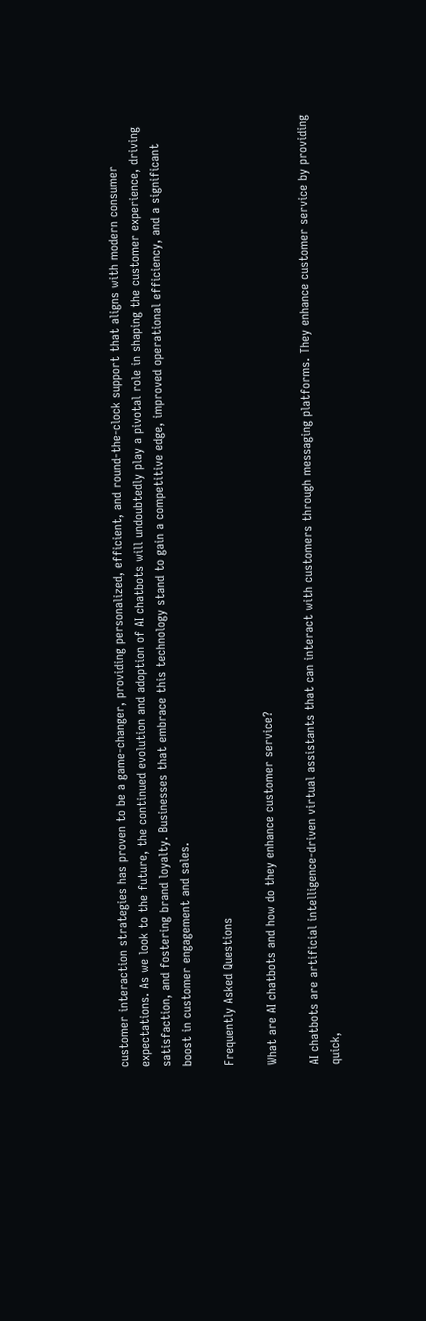customer interaction strategies has proven to be a game-changer, providing personalized, efficient, and round-the-clock support that aligns with modern consumer expectations. As we look to the future, the continued evolution and adoption of AI chatbots will undoubtedly play a pivotal role in shaping the customer experience, driving satisfaction, and fostering brand loyalty. Businesses that embrace this technology stand to gain a competitive edge, improved operational efficiency, and a significant boost in customer engagement and sales.

Frequently Asked Questions

What are AI chatbots and how do they enhance customer service?

AI chatbots are artificial intelligence-driven virtual assistants that can interact with customers through messaging platforms. They enhance customer service by providing quick,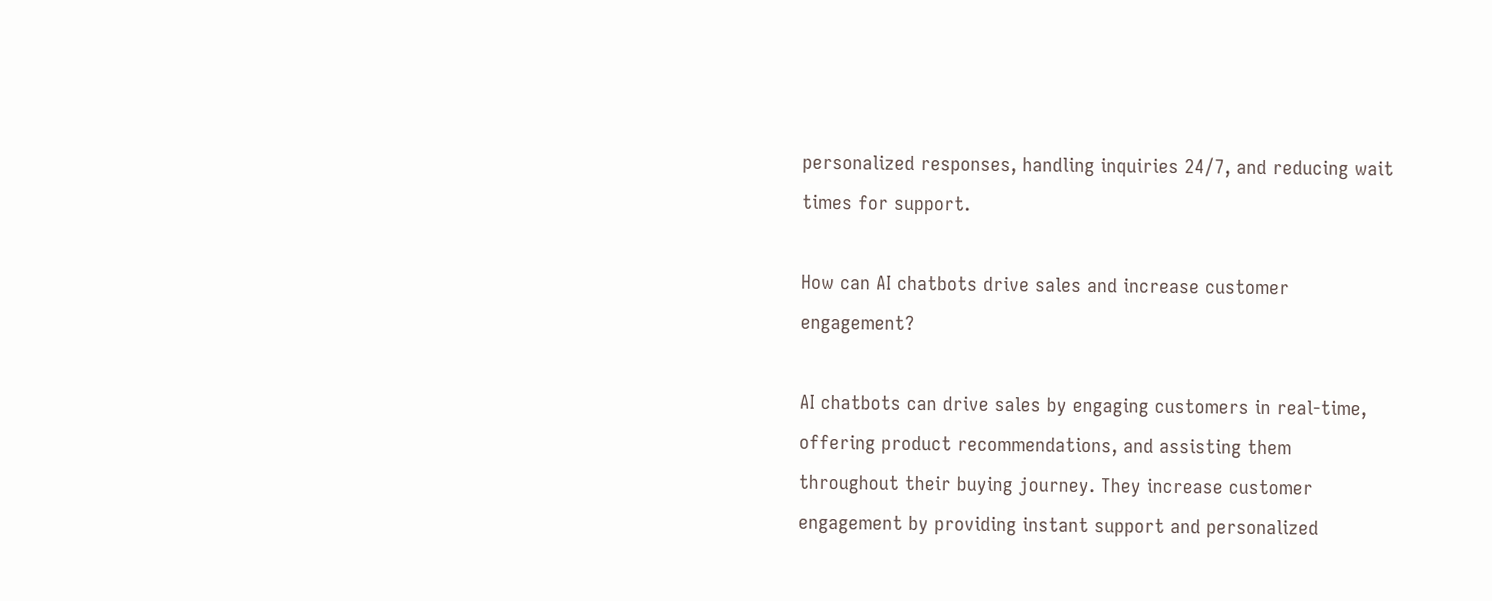personalized responses, handling inquiries 24/7, and reducing wait times for support.

How can AI chatbots drive sales and increase customer engagement?

AI chatbots can drive sales by engaging customers in real-time, offering product recommendations, and assisting them throughout their buying journey. They increase customer engagement by providing instant support and personalized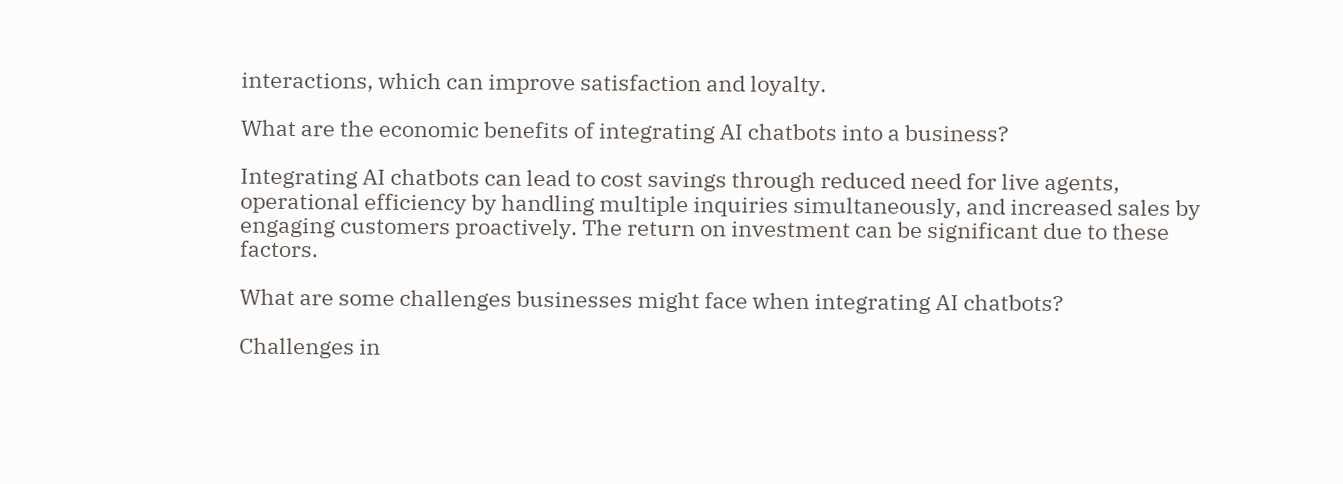interactions, which can improve satisfaction and loyalty.

What are the economic benefits of integrating AI chatbots into a business?

Integrating AI chatbots can lead to cost savings through reduced need for live agents, operational efficiency by handling multiple inquiries simultaneously, and increased sales by engaging customers proactively. The return on investment can be significant due to these factors.

What are some challenges businesses might face when integrating AI chatbots?

Challenges in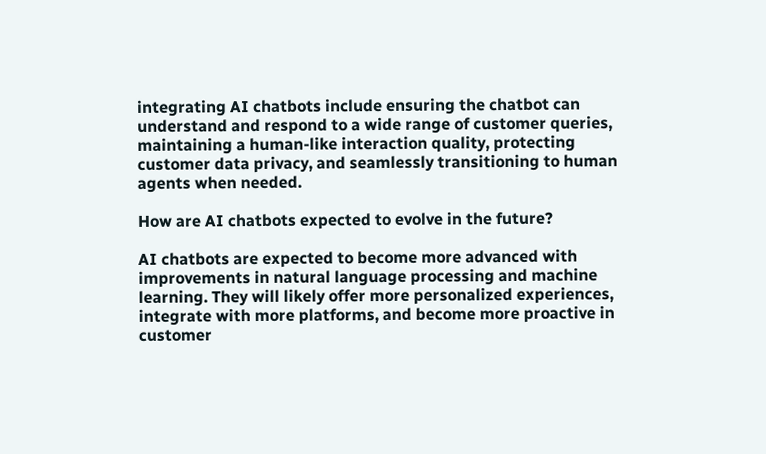integrating AI chatbots include ensuring the chatbot can understand and respond to a wide range of customer queries, maintaining a human-like interaction quality, protecting customer data privacy, and seamlessly transitioning to human agents when needed.

How are AI chatbots expected to evolve in the future?

AI chatbots are expected to become more advanced with improvements in natural language processing and machine learning. They will likely offer more personalized experiences, integrate with more platforms, and become more proactive in customer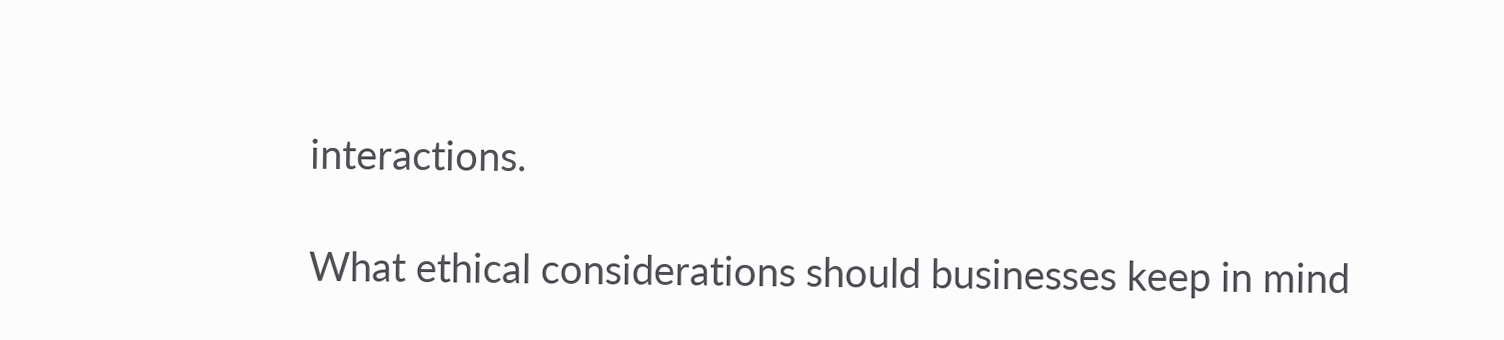interactions.

What ethical considerations should businesses keep in mind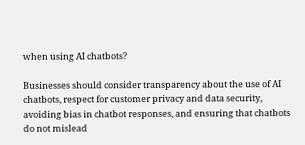when using AI chatbots?

Businesses should consider transparency about the use of AI chatbots, respect for customer privacy and data security, avoiding bias in chatbot responses, and ensuring that chatbots do not mislead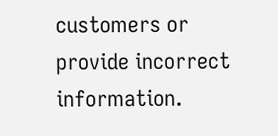customers or provide incorrect information.